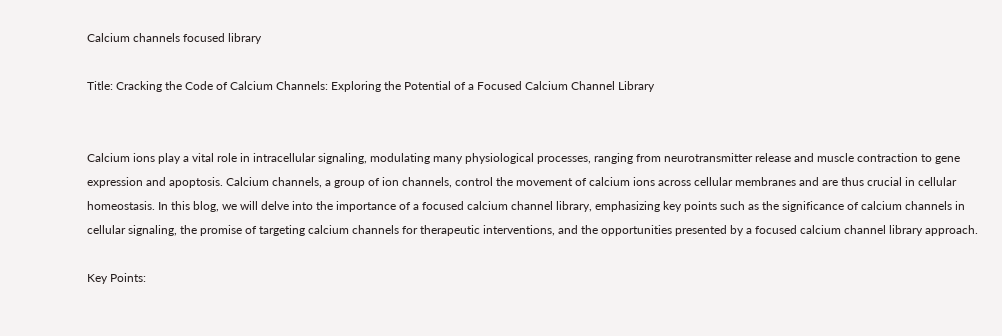Calcium channels focused library

Title: Cracking the Code of Calcium Channels: Exploring the Potential of a Focused Calcium Channel Library


Calcium ions play a vital role in intracellular signaling, modulating many physiological processes, ranging from neurotransmitter release and muscle contraction to gene expression and apoptosis. Calcium channels, a group of ion channels, control the movement of calcium ions across cellular membranes and are thus crucial in cellular homeostasis. In this blog, we will delve into the importance of a focused calcium channel library, emphasizing key points such as the significance of calcium channels in cellular signaling, the promise of targeting calcium channels for therapeutic interventions, and the opportunities presented by a focused calcium channel library approach.

Key Points: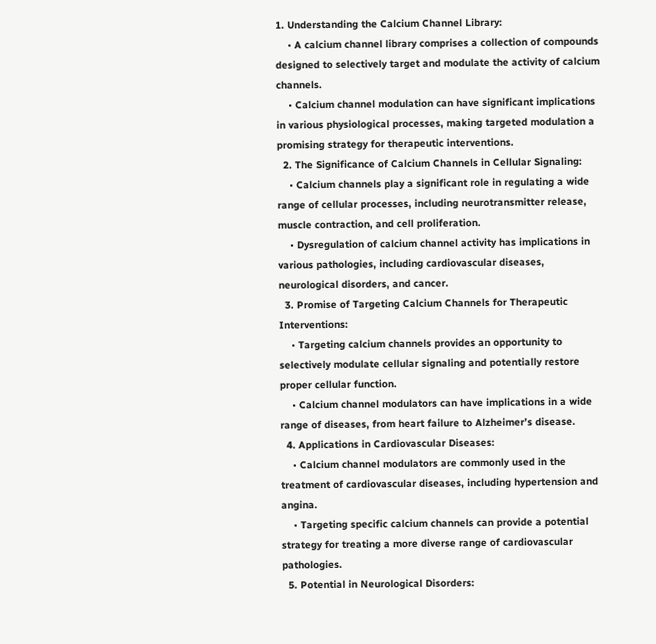1. Understanding the Calcium Channel Library:
    • A calcium channel library comprises a collection of compounds designed to selectively target and modulate the activity of calcium channels.
    • Calcium channel modulation can have significant implications in various physiological processes, making targeted modulation a promising strategy for therapeutic interventions.
  2. The Significance of Calcium Channels in Cellular Signaling:
    • Calcium channels play a significant role in regulating a wide range of cellular processes, including neurotransmitter release, muscle contraction, and cell proliferation.
    • Dysregulation of calcium channel activity has implications in various pathologies, including cardiovascular diseases, neurological disorders, and cancer.
  3. Promise of Targeting Calcium Channels for Therapeutic Interventions:
    • Targeting calcium channels provides an opportunity to selectively modulate cellular signaling and potentially restore proper cellular function.
    • Calcium channel modulators can have implications in a wide range of diseases, from heart failure to Alzheimer’s disease.
  4. Applications in Cardiovascular Diseases:
    • Calcium channel modulators are commonly used in the treatment of cardiovascular diseases, including hypertension and angina.
    • Targeting specific calcium channels can provide a potential strategy for treating a more diverse range of cardiovascular pathologies.
  5. Potential in Neurological Disorders: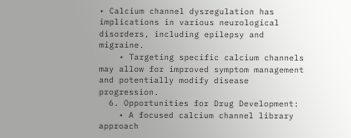• Calcium channel dysregulation has implications in various neurological disorders, including epilepsy and migraine.
    • Targeting specific calcium channels may allow for improved symptom management and potentially modify disease progression.
  6. Opportunities for Drug Development:
    • A focused calcium channel library approach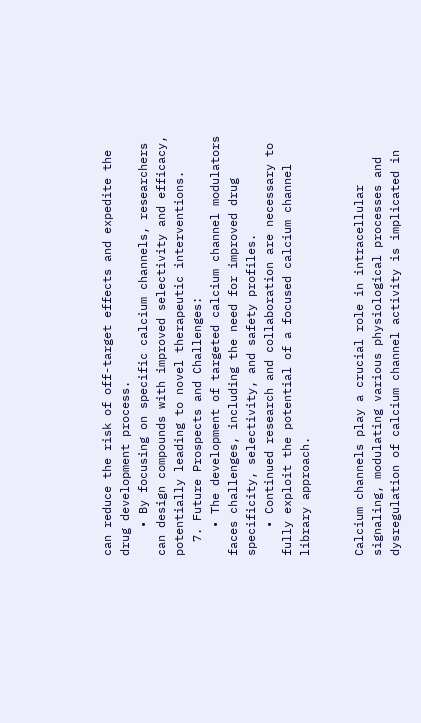can reduce the risk of off-target effects and expedite the drug development process.
    • By focusing on specific calcium channels, researchers can design compounds with improved selectivity and efficacy, potentially leading to novel therapeutic interventions.
  7. Future Prospects and Challenges:
    • The development of targeted calcium channel modulators faces challenges, including the need for improved drug specificity, selectivity, and safety profiles.
    • Continued research and collaboration are necessary to fully exploit the potential of a focused calcium channel library approach.


Calcium channels play a crucial role in intracellular signaling, modulating various physiological processes and dysregulation of calcium channel activity is implicated in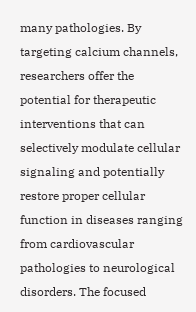many pathologies. By targeting calcium channels, researchers offer the potential for therapeutic interventions that can selectively modulate cellular signaling and potentially restore proper cellular function in diseases ranging from cardiovascular pathologies to neurological disorders. The focused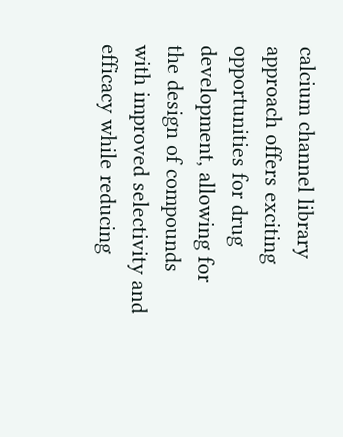calcium channel library approach offers exciting opportunities for drug development, allowing for the design of compounds with improved selectivity and efficacy while reducing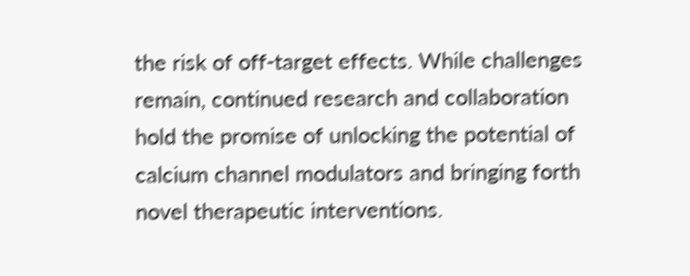the risk of off-target effects. While challenges remain, continued research and collaboration hold the promise of unlocking the potential of calcium channel modulators and bringing forth novel therapeutic interventions.